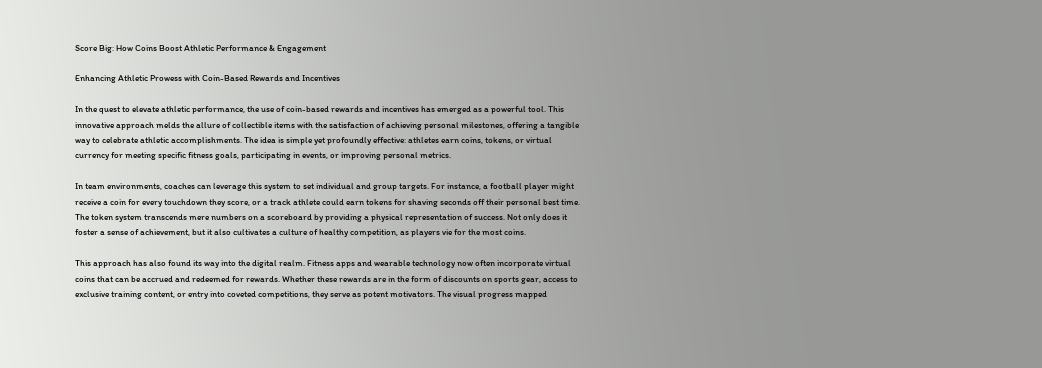Score Big: How Coins Boost Athletic Performance & Engagement

Enhancing Athletic Prowess with Coin-Based Rewards and Incentives

In the quest to elevate athletic performance, the use of coin-based rewards and incentives has emerged as a powerful tool. This innovative approach melds the allure of collectible items with the satisfaction of achieving personal milestones, offering a tangible way to celebrate athletic accomplishments. The idea is simple yet profoundly effective: athletes earn coins, tokens, or virtual currency for meeting specific fitness goals, participating in events, or improving personal metrics.

In team environments, coaches can leverage this system to set individual and group targets. For instance, a football player might receive a coin for every touchdown they score, or a track athlete could earn tokens for shaving seconds off their personal best time. The token system transcends mere numbers on a scoreboard by providing a physical representation of success. Not only does it foster a sense of achievement, but it also cultivates a culture of healthy competition, as players vie for the most coins.

This approach has also found its way into the digital realm. Fitness apps and wearable technology now often incorporate virtual coins that can be accrued and redeemed for rewards. Whether these rewards are in the form of discounts on sports gear, access to exclusive training content, or entry into coveted competitions, they serve as potent motivators. The visual progress mapped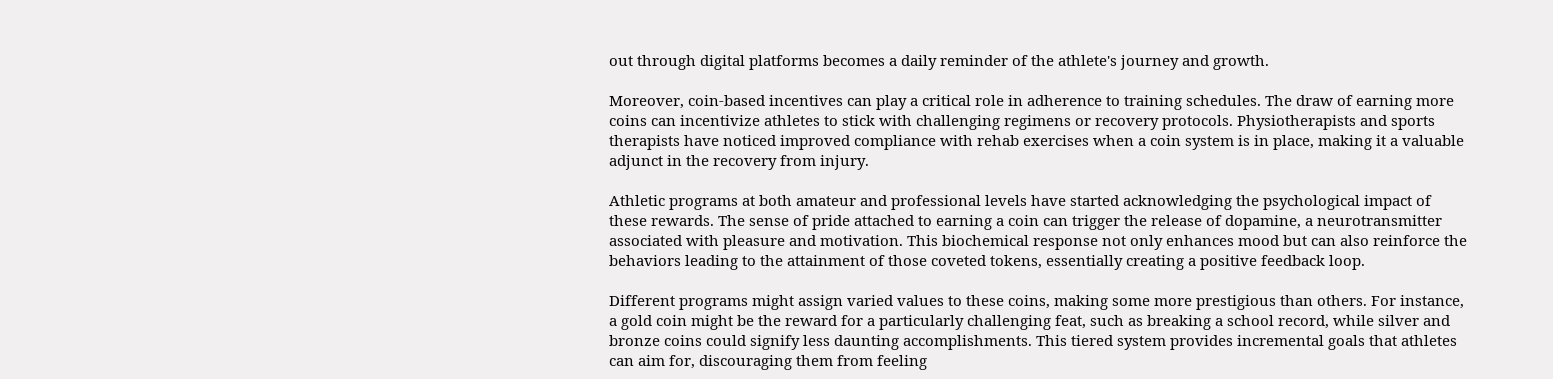out through digital platforms becomes a daily reminder of the athlete's journey and growth.

Moreover, coin-based incentives can play a critical role in adherence to training schedules. The draw of earning more coins can incentivize athletes to stick with challenging regimens or recovery protocols. Physiotherapists and sports therapists have noticed improved compliance with rehab exercises when a coin system is in place, making it a valuable adjunct in the recovery from injury.

Athletic programs at both amateur and professional levels have started acknowledging the psychological impact of these rewards. The sense of pride attached to earning a coin can trigger the release of dopamine, a neurotransmitter associated with pleasure and motivation. This biochemical response not only enhances mood but can also reinforce the behaviors leading to the attainment of those coveted tokens, essentially creating a positive feedback loop.

Different programs might assign varied values to these coins, making some more prestigious than others. For instance, a gold coin might be the reward for a particularly challenging feat, such as breaking a school record, while silver and bronze coins could signify less daunting accomplishments. This tiered system provides incremental goals that athletes can aim for, discouraging them from feeling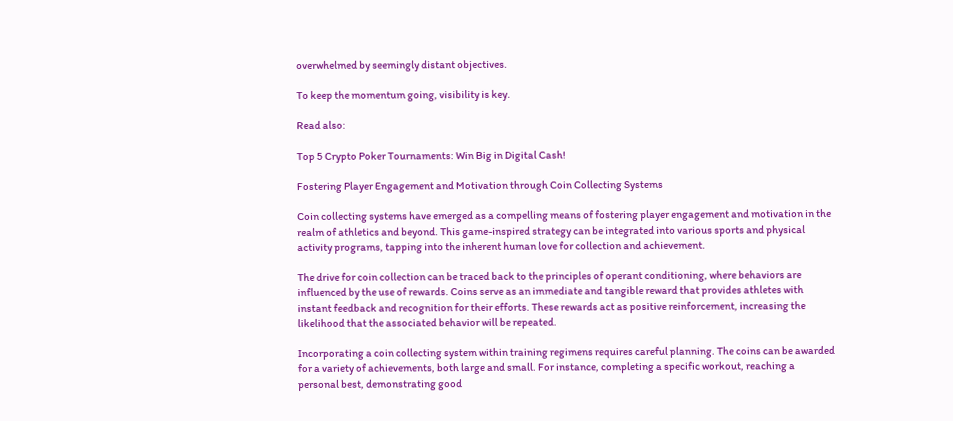overwhelmed by seemingly distant objectives.

To keep the momentum going, visibility is key.

Read also:

Top 5 Crypto Poker Tournaments: Win Big in Digital Cash!

Fostering Player Engagement and Motivation through Coin Collecting Systems

Coin collecting systems have emerged as a compelling means of fostering player engagement and motivation in the realm of athletics and beyond. This game-inspired strategy can be integrated into various sports and physical activity programs, tapping into the inherent human love for collection and achievement.

The drive for coin collection can be traced back to the principles of operant conditioning, where behaviors are influenced by the use of rewards. Coins serve as an immediate and tangible reward that provides athletes with instant feedback and recognition for their efforts. These rewards act as positive reinforcement, increasing the likelihood that the associated behavior will be repeated.

Incorporating a coin collecting system within training regimens requires careful planning. The coins can be awarded for a variety of achievements, both large and small. For instance, completing a specific workout, reaching a personal best, demonstrating good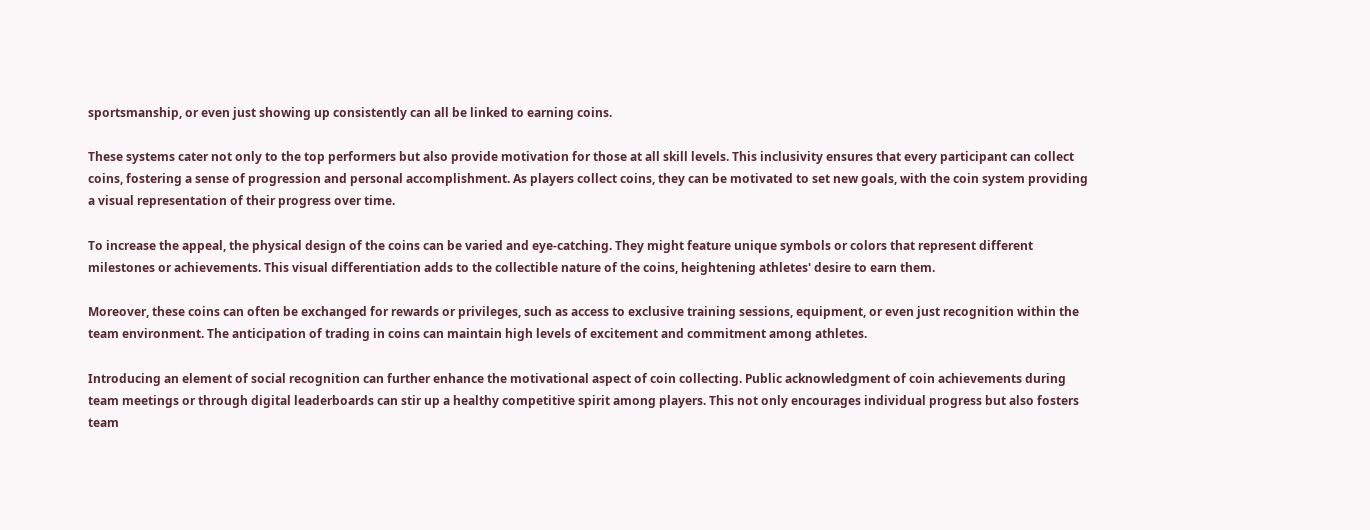sportsmanship, or even just showing up consistently can all be linked to earning coins.

These systems cater not only to the top performers but also provide motivation for those at all skill levels. This inclusivity ensures that every participant can collect coins, fostering a sense of progression and personal accomplishment. As players collect coins, they can be motivated to set new goals, with the coin system providing a visual representation of their progress over time.

To increase the appeal, the physical design of the coins can be varied and eye-catching. They might feature unique symbols or colors that represent different milestones or achievements. This visual differentiation adds to the collectible nature of the coins, heightening athletes' desire to earn them.

Moreover, these coins can often be exchanged for rewards or privileges, such as access to exclusive training sessions, equipment, or even just recognition within the team environment. The anticipation of trading in coins can maintain high levels of excitement and commitment among athletes.

Introducing an element of social recognition can further enhance the motivational aspect of coin collecting. Public acknowledgment of coin achievements during team meetings or through digital leaderboards can stir up a healthy competitive spirit among players. This not only encourages individual progress but also fosters team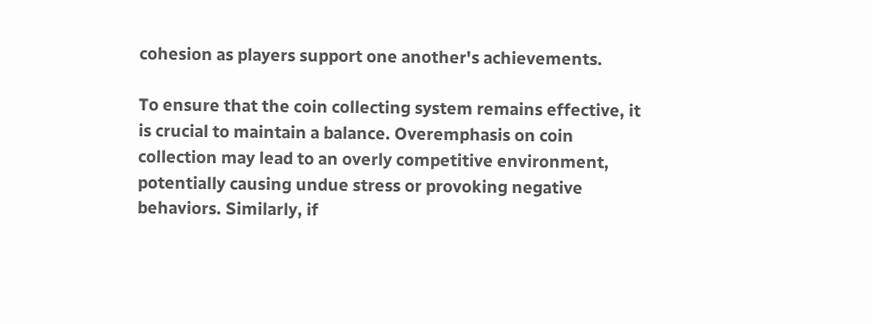cohesion as players support one another's achievements.

To ensure that the coin collecting system remains effective, it is crucial to maintain a balance. Overemphasis on coin collection may lead to an overly competitive environment, potentially causing undue stress or provoking negative behaviors. Similarly, if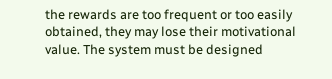the rewards are too frequent or too easily obtained, they may lose their motivational value. The system must be designed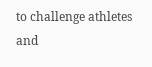to challenge athletes and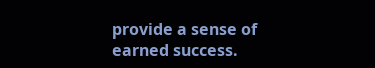provide a sense of earned success.